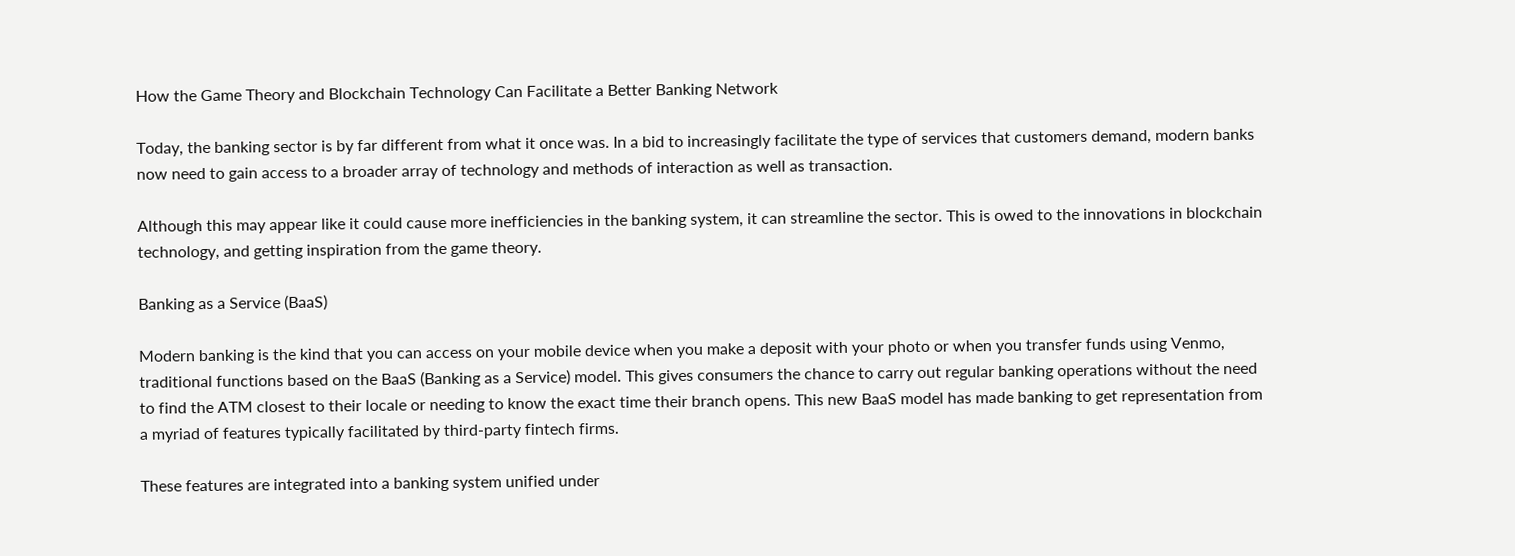How the Game Theory and Blockchain Technology Can Facilitate a Better Banking Network

Today, the banking sector is by far different from what it once was. In a bid to increasingly facilitate the type of services that customers demand, modern banks now need to gain access to a broader array of technology and methods of interaction as well as transaction.

Although this may appear like it could cause more inefficiencies in the banking system, it can streamline the sector. This is owed to the innovations in blockchain technology, and getting inspiration from the game theory.

Banking as a Service (BaaS)

Modern banking is the kind that you can access on your mobile device when you make a deposit with your photo or when you transfer funds using Venmo, traditional functions based on the BaaS (Banking as a Service) model. This gives consumers the chance to carry out regular banking operations without the need to find the ATM closest to their locale or needing to know the exact time their branch opens. This new BaaS model has made banking to get representation from a myriad of features typically facilitated by third-party fintech firms.

These features are integrated into a banking system unified under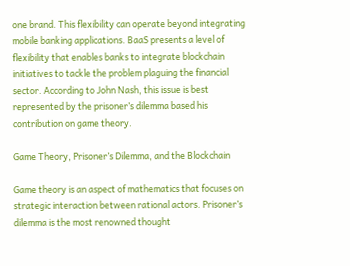one brand. This flexibility can operate beyond integrating mobile banking applications. BaaS presents a level of flexibility that enables banks to integrate blockchain initiatives to tackle the problem plaguing the financial sector. According to John Nash, this issue is best represented by the prisoner’s dilemma based his contribution on game theory.

Game Theory, Prisoner’s Dilemma, and the Blockchain

Game theory is an aspect of mathematics that focuses on strategic interaction between rational actors. Prisoner’s dilemma is the most renowned thought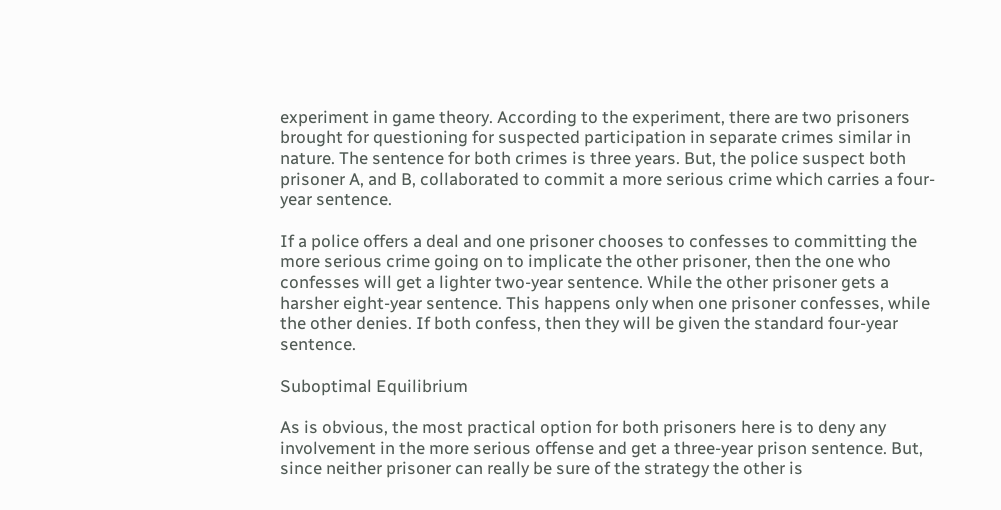experiment in game theory. According to the experiment, there are two prisoners brought for questioning for suspected participation in separate crimes similar in nature. The sentence for both crimes is three years. But, the police suspect both prisoner A, and B, collaborated to commit a more serious crime which carries a four-year sentence.

If a police offers a deal and one prisoner chooses to confesses to committing the more serious crime going on to implicate the other prisoner, then the one who confesses will get a lighter two-year sentence. While the other prisoner gets a harsher eight-year sentence. This happens only when one prisoner confesses, while the other denies. If both confess, then they will be given the standard four-year sentence.

Suboptimal Equilibrium

As is obvious, the most practical option for both prisoners here is to deny any involvement in the more serious offense and get a three-year prison sentence. But, since neither prisoner can really be sure of the strategy the other is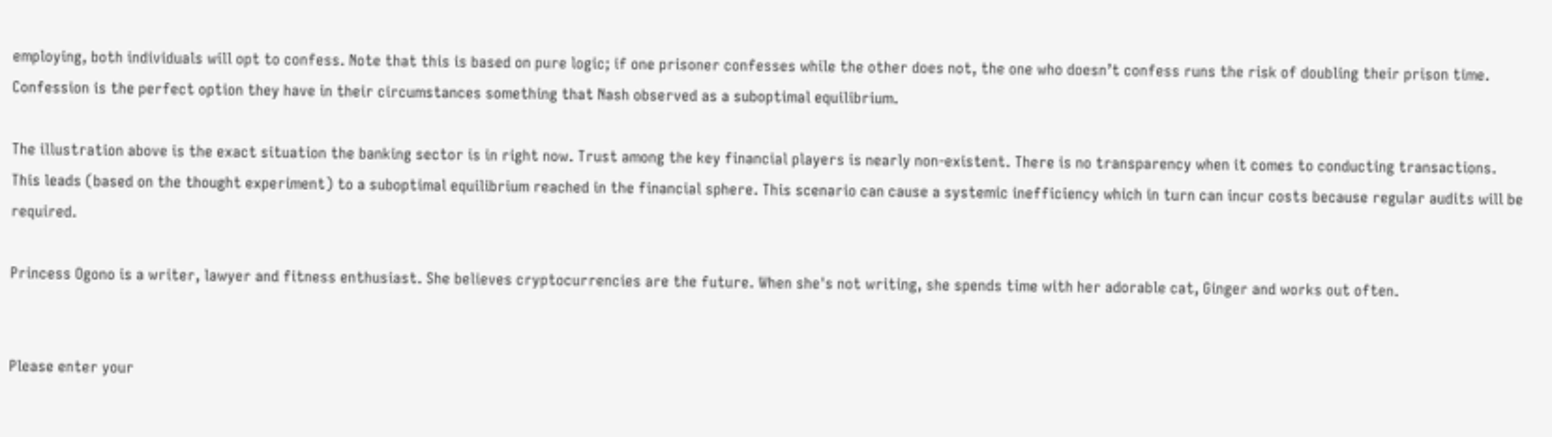employing, both individuals will opt to confess. Note that this is based on pure logic; if one prisoner confesses while the other does not, the one who doesn’t confess runs the risk of doubling their prison time. Confession is the perfect option they have in their circumstances something that Nash observed as a suboptimal equilibrium.

The illustration above is the exact situation the banking sector is in right now. Trust among the key financial players is nearly non-existent. There is no transparency when it comes to conducting transactions. This leads (based on the thought experiment) to a suboptimal equilibrium reached in the financial sphere. This scenario can cause a systemic inefficiency which in turn can incur costs because regular audits will be required.

Princess Ogono is a writer, lawyer and fitness enthusiast. She believes cryptocurrencies are the future. When she's not writing, she spends time with her adorable cat, Ginger and works out often.


Please enter your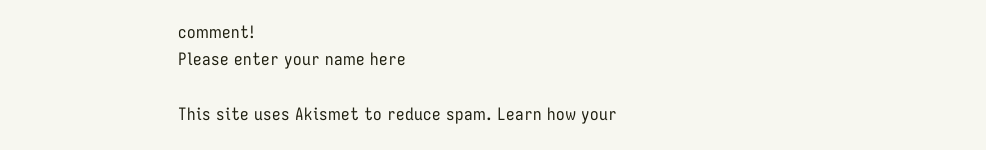comment!
Please enter your name here

This site uses Akismet to reduce spam. Learn how your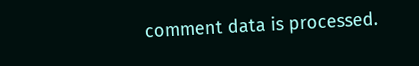comment data is processed.